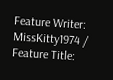Feature Writer: MissKitty1974 /
Feature Title: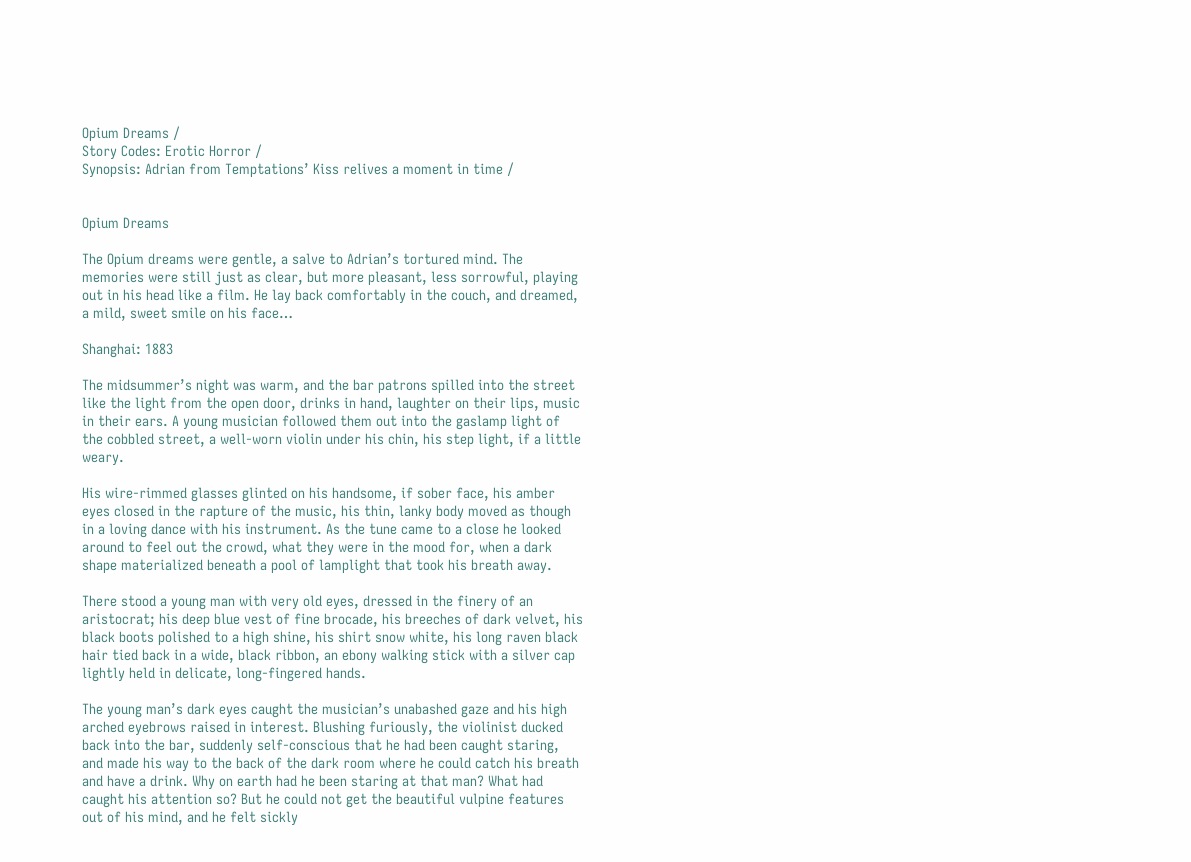Opium Dreams /
Story Codes: Erotic Horror /
Synopsis: Adrian from Temptations’ Kiss relives a moment in time /


Opium Dreams

The Opium dreams were gentle, a salve to Adrian’s tortured mind. The memories were still just as clear, but more pleasant, less sorrowful, playing out in his head like a film. He lay back comfortably in the couch, and dreamed, a mild, sweet smile on his face…

Shanghai: 1883

The midsummer’s night was warm, and the bar patrons spilled into the street like the light from the open door, drinks in hand, laughter on their lips, music in their ears. A young musician followed them out into the gaslamp light of the cobbled street, a well-worn violin under his chin, his step light, if a little weary.

His wire-rimmed glasses glinted on his handsome, if sober face, his amber eyes closed in the rapture of the music, his thin, lanky body moved as though in a loving dance with his instrument. As the tune came to a close he looked around to feel out the crowd, what they were in the mood for, when a dark shape materialized beneath a pool of lamplight that took his breath away.

There stood a young man with very old eyes, dressed in the finery of an aristocrat; his deep blue vest of fine brocade, his breeches of dark velvet, his black boots polished to a high shine, his shirt snow white, his long raven black hair tied back in a wide, black ribbon, an ebony walking stick with a silver cap lightly held in delicate, long-fingered hands.

The young man’s dark eyes caught the musician’s unabashed gaze and his high arched eyebrows raised in interest. Blushing furiously, the violinist ducked back into the bar, suddenly self-conscious that he had been caught staring, and made his way to the back of the dark room where he could catch his breath and have a drink. Why on earth had he been staring at that man? What had caught his attention so? But he could not get the beautiful vulpine features out of his mind, and he felt sickly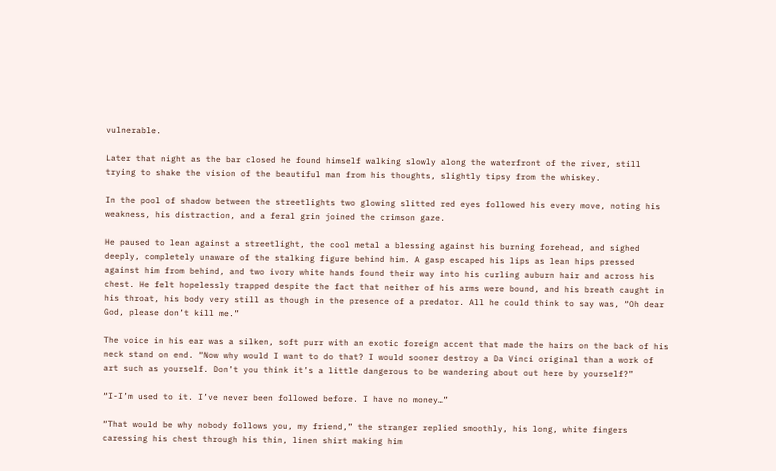vulnerable.

Later that night as the bar closed he found himself walking slowly along the waterfront of the river, still trying to shake the vision of the beautiful man from his thoughts, slightly tipsy from the whiskey.

In the pool of shadow between the streetlights two glowing slitted red eyes followed his every move, noting his weakness, his distraction, and a feral grin joined the crimson gaze.

He paused to lean against a streetlight, the cool metal a blessing against his burning forehead, and sighed deeply, completely unaware of the stalking figure behind him. A gasp escaped his lips as lean hips pressed against him from behind, and two ivory white hands found their way into his curling auburn hair and across his chest. He felt hopelessly trapped despite the fact that neither of his arms were bound, and his breath caught in his throat, his body very still as though in the presence of a predator. All he could think to say was, “Oh dear God, please don’t kill me.”

The voice in his ear was a silken, soft purr with an exotic foreign accent that made the hairs on the back of his neck stand on end. “Now why would I want to do that? I would sooner destroy a Da Vinci original than a work of art such as yourself. Don’t you think it’s a little dangerous to be wandering about out here by yourself?”

“I-I’m used to it. I’ve never been followed before. I have no money…”

“That would be why nobody follows you, my friend,” the stranger replied smoothly, his long, white fingers caressing his chest through his thin, linen shirt making him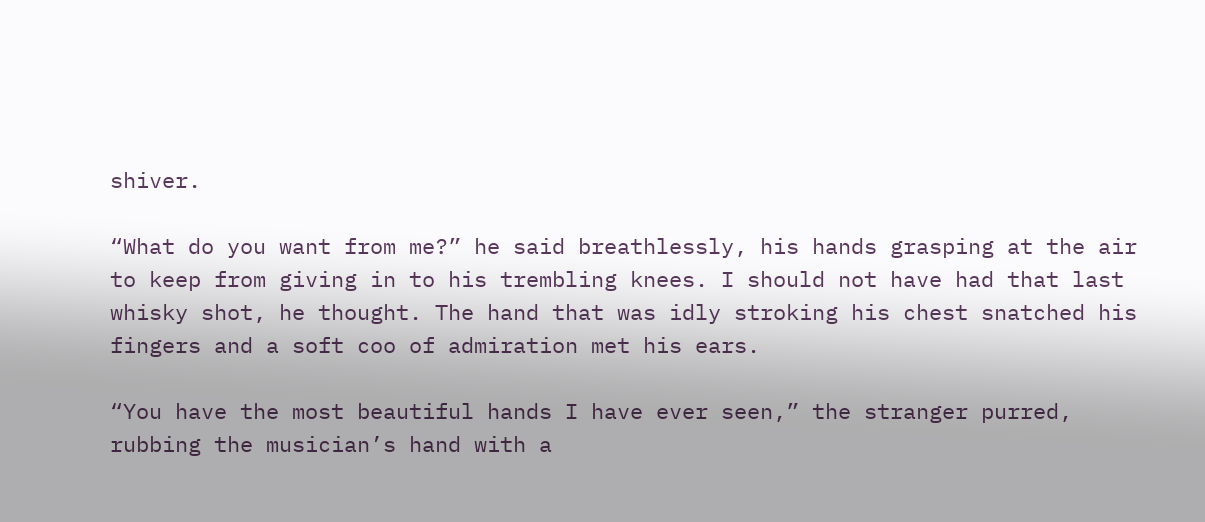shiver.

“What do you want from me?” he said breathlessly, his hands grasping at the air to keep from giving in to his trembling knees. I should not have had that last whisky shot, he thought. The hand that was idly stroking his chest snatched his fingers and a soft coo of admiration met his ears.

“You have the most beautiful hands I have ever seen,” the stranger purred, rubbing the musician’s hand with a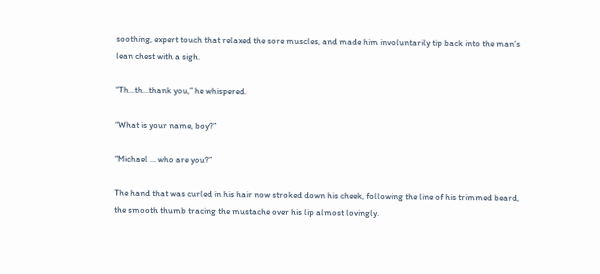soothing, expert touch that relaxed the sore muscles, and made him involuntarily tip back into the man’s lean chest with a sigh.

“Th…th…thank you,” he whispered.

“What is your name, boy?”

“Michael … who are you?”

The hand that was curled in his hair now stroked down his cheek, following the line of his trimmed beard, the smooth thumb tracing the mustache over his lip almost lovingly.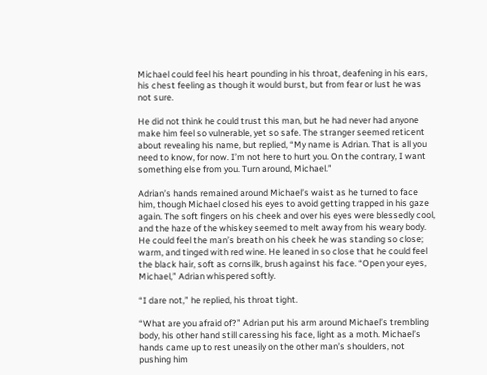Michael could feel his heart pounding in his throat, deafening in his ears, his chest feeling as though it would burst, but from fear or lust he was not sure.

He did not think he could trust this man, but he had never had anyone make him feel so vulnerable, yet so safe. The stranger seemed reticent about revealing his name, but replied, “My name is Adrian. That is all you need to know, for now. I’m not here to hurt you. On the contrary, I want something else from you. Turn around, Michael.”

Adrian’s hands remained around Michael’s waist as he turned to face him, though Michael closed his eyes to avoid getting trapped in his gaze again. The soft fingers on his cheek and over his eyes were blessedly cool, and the haze of the whiskey seemed to melt away from his weary body. He could feel the man’s breath on his cheek he was standing so close; warm, and tinged with red wine. He leaned in so close that he could feel the black hair, soft as cornsilk, brush against his face. “Open your eyes, Michael,” Adrian whispered softly.

“I dare not,” he replied, his throat tight.

“What are you afraid of?” Adrian put his arm around Michael’s trembling body, his other hand still caressing his face, light as a moth. Michael’s hands came up to rest uneasily on the other man’s shoulders, not pushing him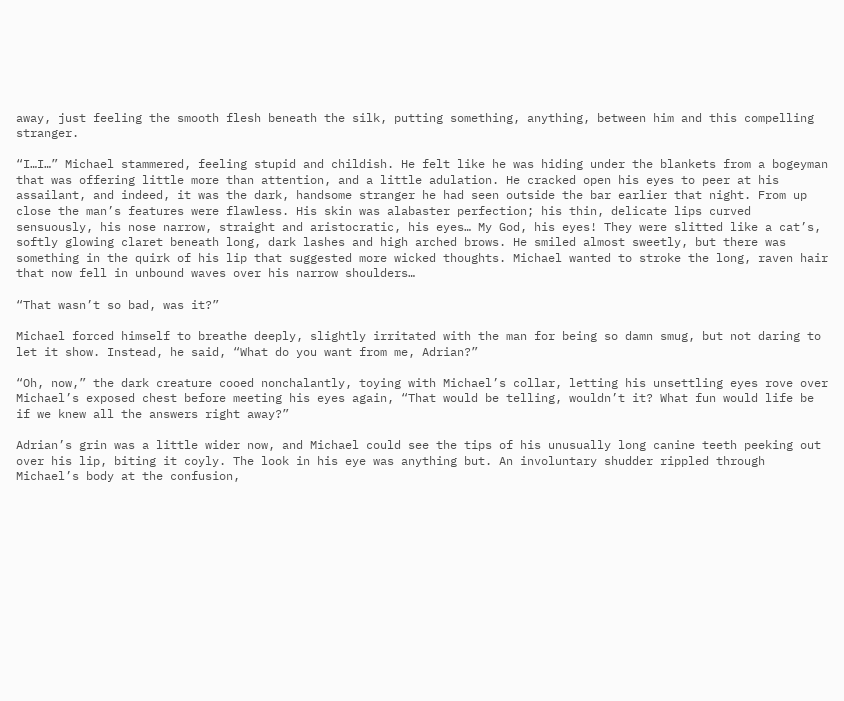away, just feeling the smooth flesh beneath the silk, putting something, anything, between him and this compelling stranger.

“I…I…” Michael stammered, feeling stupid and childish. He felt like he was hiding under the blankets from a bogeyman that was offering little more than attention, and a little adulation. He cracked open his eyes to peer at his assailant, and indeed, it was the dark, handsome stranger he had seen outside the bar earlier that night. From up close the man’s features were flawless. His skin was alabaster perfection; his thin, delicate lips curved sensuously, his nose narrow, straight and aristocratic, his eyes… My God, his eyes! They were slitted like a cat’s, softly glowing claret beneath long, dark lashes and high arched brows. He smiled almost sweetly, but there was something in the quirk of his lip that suggested more wicked thoughts. Michael wanted to stroke the long, raven hair that now fell in unbound waves over his narrow shoulders…

“That wasn’t so bad, was it?”

Michael forced himself to breathe deeply, slightly irritated with the man for being so damn smug, but not daring to let it show. Instead, he said, “What do you want from me, Adrian?”

“Oh, now,” the dark creature cooed nonchalantly, toying with Michael’s collar, letting his unsettling eyes rove over Michael’s exposed chest before meeting his eyes again, “That would be telling, wouldn’t it? What fun would life be if we knew all the answers right away?”

Adrian’s grin was a little wider now, and Michael could see the tips of his unusually long canine teeth peeking out over his lip, biting it coyly. The look in his eye was anything but. An involuntary shudder rippled through Michael’s body at the confusion,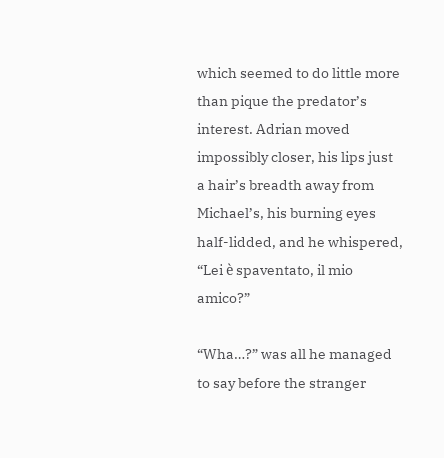which seemed to do little more than pique the predator’s interest. Adrian moved impossibly closer, his lips just a hair’s breadth away from Michael’s, his burning eyes half-lidded, and he whispered, “Lei è spaventato, il mio amico?”

“Wha…?” was all he managed to say before the stranger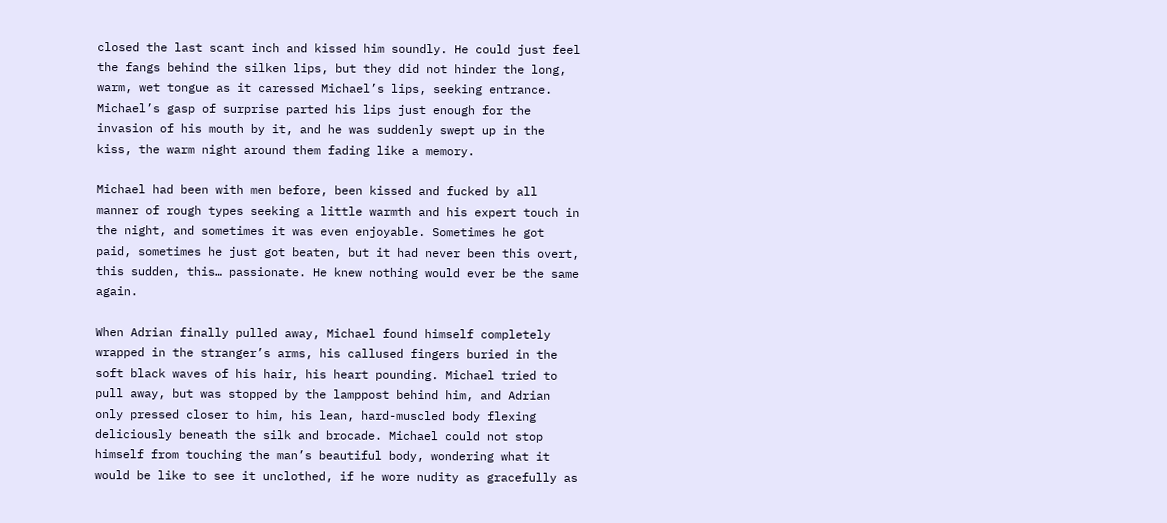closed the last scant inch and kissed him soundly. He could just feel the fangs behind the silken lips, but they did not hinder the long, warm, wet tongue as it caressed Michael’s lips, seeking entrance. Michael’s gasp of surprise parted his lips just enough for the invasion of his mouth by it, and he was suddenly swept up in the kiss, the warm night around them fading like a memory.

Michael had been with men before, been kissed and fucked by all manner of rough types seeking a little warmth and his expert touch in the night, and sometimes it was even enjoyable. Sometimes he got paid, sometimes he just got beaten, but it had never been this overt, this sudden, this… passionate. He knew nothing would ever be the same again.

When Adrian finally pulled away, Michael found himself completely wrapped in the stranger’s arms, his callused fingers buried in the soft black waves of his hair, his heart pounding. Michael tried to pull away, but was stopped by the lamppost behind him, and Adrian only pressed closer to him, his lean, hard-muscled body flexing deliciously beneath the silk and brocade. Michael could not stop himself from touching the man’s beautiful body, wondering what it would be like to see it unclothed, if he wore nudity as gracefully as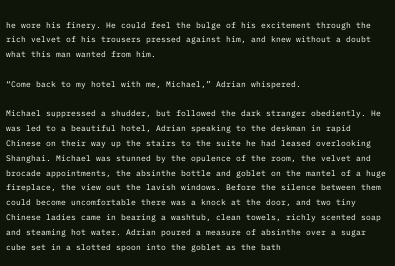he wore his finery. He could feel the bulge of his excitement through the rich velvet of his trousers pressed against him, and knew without a doubt what this man wanted from him.

“Come back to my hotel with me, Michael,” Adrian whispered.

Michael suppressed a shudder, but followed the dark stranger obediently. He was led to a beautiful hotel, Adrian speaking to the deskman in rapid Chinese on their way up the stairs to the suite he had leased overlooking Shanghai. Michael was stunned by the opulence of the room, the velvet and brocade appointments, the absinthe bottle and goblet on the mantel of a huge fireplace, the view out the lavish windows. Before the silence between them could become uncomfortable there was a knock at the door, and two tiny Chinese ladies came in bearing a washtub, clean towels, richly scented soap and steaming hot water. Adrian poured a measure of absinthe over a sugar cube set in a slotted spoon into the goblet as the bath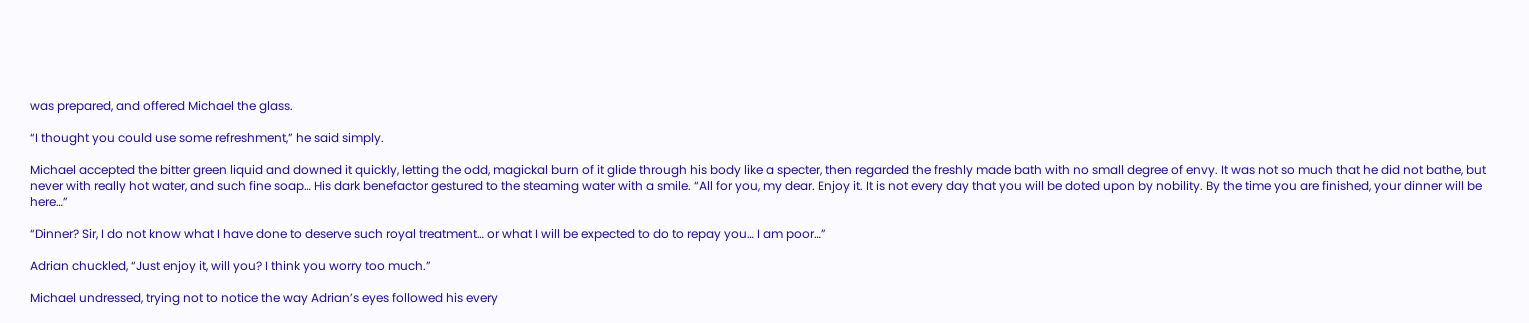was prepared, and offered Michael the glass.

“I thought you could use some refreshment,” he said simply.

Michael accepted the bitter green liquid and downed it quickly, letting the odd, magickal burn of it glide through his body like a specter, then regarded the freshly made bath with no small degree of envy. It was not so much that he did not bathe, but never with really hot water, and such fine soap… His dark benefactor gestured to the steaming water with a smile. “All for you, my dear. Enjoy it. It is not every day that you will be doted upon by nobility. By the time you are finished, your dinner will be here…”

“Dinner? Sir, I do not know what I have done to deserve such royal treatment… or what I will be expected to do to repay you… I am poor…”

Adrian chuckled, “Just enjoy it, will you? I think you worry too much.”

Michael undressed, trying not to notice the way Adrian’s eyes followed his every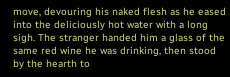move, devouring his naked flesh as he eased into the deliciously hot water with a long sigh. The stranger handed him a glass of the same red wine he was drinking, then stood by the hearth to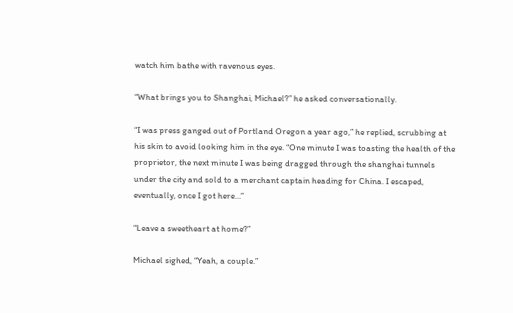watch him bathe with ravenous eyes.

“What brings you to Shanghai, Michael?” he asked conversationally.

“I was press ganged out of Portland Oregon a year ago,” he replied, scrubbing at his skin to avoid looking him in the eye. “One minute I was toasting the health of the proprietor, the next minute I was being dragged through the shanghai tunnels under the city and sold to a merchant captain heading for China. I escaped, eventually, once I got here…”

“Leave a sweetheart at home?”

Michael sighed, “Yeah, a couple.”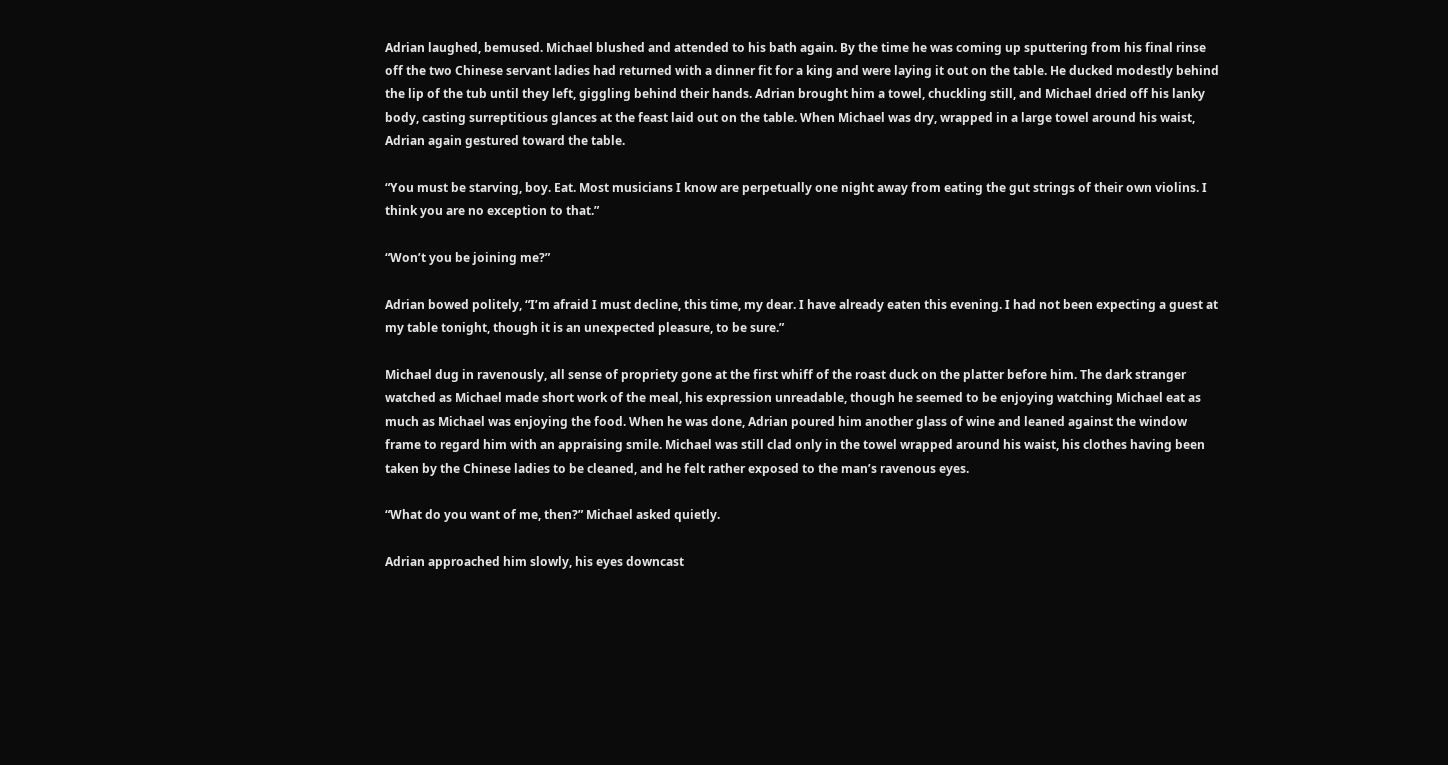Adrian laughed, bemused. Michael blushed and attended to his bath again. By the time he was coming up sputtering from his final rinse off the two Chinese servant ladies had returned with a dinner fit for a king and were laying it out on the table. He ducked modestly behind the lip of the tub until they left, giggling behind their hands. Adrian brought him a towel, chuckling still, and Michael dried off his lanky body, casting surreptitious glances at the feast laid out on the table. When Michael was dry, wrapped in a large towel around his waist, Adrian again gestured toward the table.

“You must be starving, boy. Eat. Most musicians I know are perpetually one night away from eating the gut strings of their own violins. I think you are no exception to that.”

“Won’t you be joining me?”

Adrian bowed politely, “I’m afraid I must decline, this time, my dear. I have already eaten this evening. I had not been expecting a guest at my table tonight, though it is an unexpected pleasure, to be sure.”

Michael dug in ravenously, all sense of propriety gone at the first whiff of the roast duck on the platter before him. The dark stranger watched as Michael made short work of the meal, his expression unreadable, though he seemed to be enjoying watching Michael eat as much as Michael was enjoying the food. When he was done, Adrian poured him another glass of wine and leaned against the window frame to regard him with an appraising smile. Michael was still clad only in the towel wrapped around his waist, his clothes having been taken by the Chinese ladies to be cleaned, and he felt rather exposed to the man’s ravenous eyes.

“What do you want of me, then?” Michael asked quietly.

Adrian approached him slowly, his eyes downcast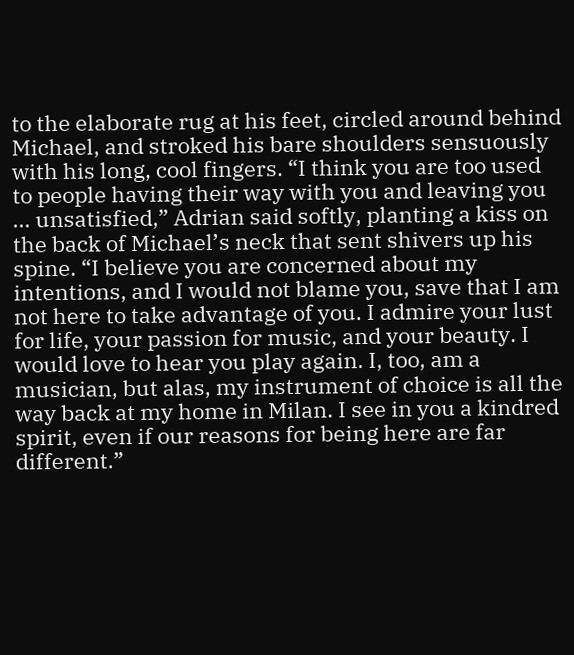to the elaborate rug at his feet, circled around behind Michael, and stroked his bare shoulders sensuously with his long, cool fingers. “I think you are too used to people having their way with you and leaving you … unsatisfied,” Adrian said softly, planting a kiss on the back of Michael’s neck that sent shivers up his spine. “I believe you are concerned about my intentions, and I would not blame you, save that I am not here to take advantage of you. I admire your lust for life, your passion for music, and your beauty. I would love to hear you play again. I, too, am a musician, but alas, my instrument of choice is all the way back at my home in Milan. I see in you a kindred spirit, even if our reasons for being here are far different.”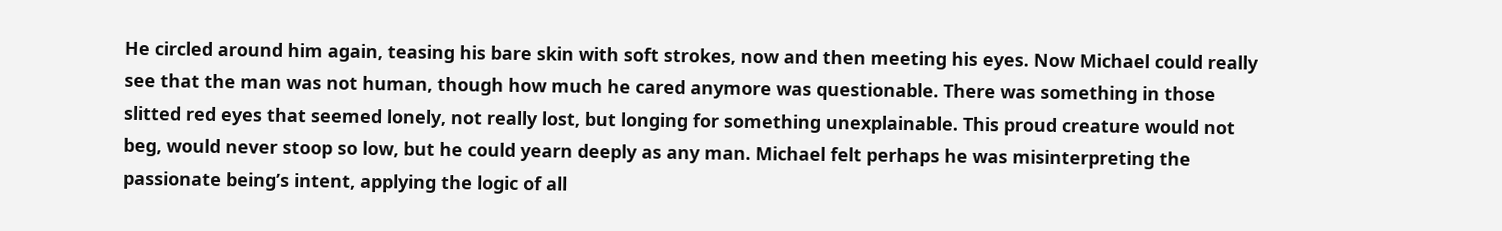He circled around him again, teasing his bare skin with soft strokes, now and then meeting his eyes. Now Michael could really see that the man was not human, though how much he cared anymore was questionable. There was something in those slitted red eyes that seemed lonely, not really lost, but longing for something unexplainable. This proud creature would not beg, would never stoop so low, but he could yearn deeply as any man. Michael felt perhaps he was misinterpreting the passionate being’s intent, applying the logic of all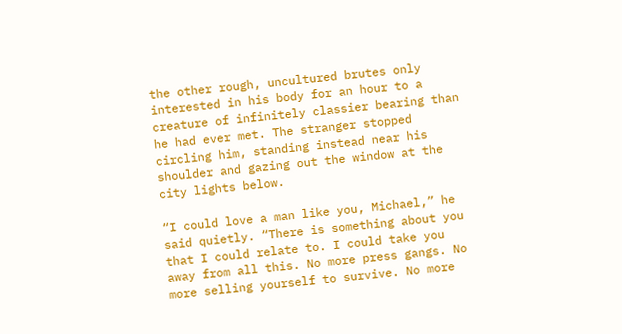the other rough, uncultured brutes only interested in his body for an hour to a creature of infinitely classier bearing than he had ever met. The stranger stopped circling him, standing instead near his shoulder and gazing out the window at the city lights below.

“I could love a man like you, Michael,” he said quietly. “There is something about you that I could relate to. I could take you away from all this. No more press gangs. No more selling yourself to survive. No more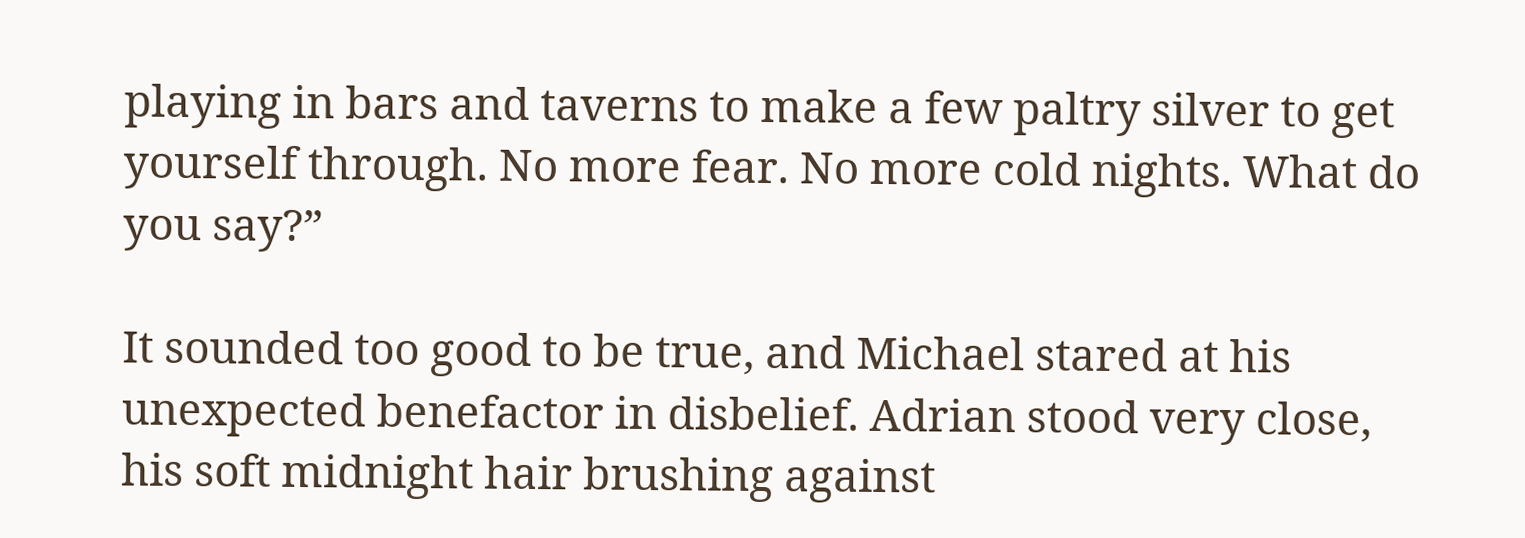playing in bars and taverns to make a few paltry silver to get yourself through. No more fear. No more cold nights. What do you say?”

It sounded too good to be true, and Michael stared at his unexpected benefactor in disbelief. Adrian stood very close, his soft midnight hair brushing against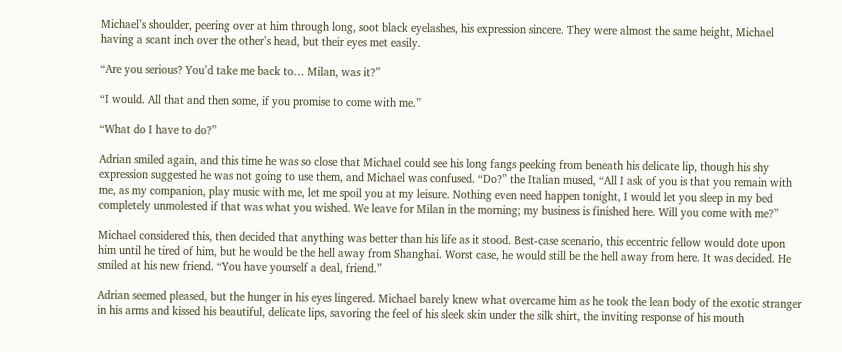Michael’s shoulder, peering over at him through long, soot black eyelashes, his expression sincere. They were almost the same height, Michael having a scant inch over the other’s head, but their eyes met easily.

“Are you serious? You’d take me back to… Milan, was it?”

“I would. All that and then some, if you promise to come with me.”

“What do I have to do?”

Adrian smiled again, and this time he was so close that Michael could see his long fangs peeking from beneath his delicate lip, though his shy expression suggested he was not going to use them, and Michael was confused. “Do?” the Italian mused, “All I ask of you is that you remain with me, as my companion, play music with me, let me spoil you at my leisure. Nothing even need happen tonight, I would let you sleep in my bed completely unmolested if that was what you wished. We leave for Milan in the morning; my business is finished here. Will you come with me?”

Michael considered this, then decided that anything was better than his life as it stood. Best-case scenario, this eccentric fellow would dote upon him until he tired of him, but he would be the hell away from Shanghai. Worst case, he would still be the hell away from here. It was decided. He smiled at his new friend. “You have yourself a deal, friend.”

Adrian seemed pleased, but the hunger in his eyes lingered. Michael barely knew what overcame him as he took the lean body of the exotic stranger in his arms and kissed his beautiful, delicate lips, savoring the feel of his sleek skin under the silk shirt, the inviting response of his mouth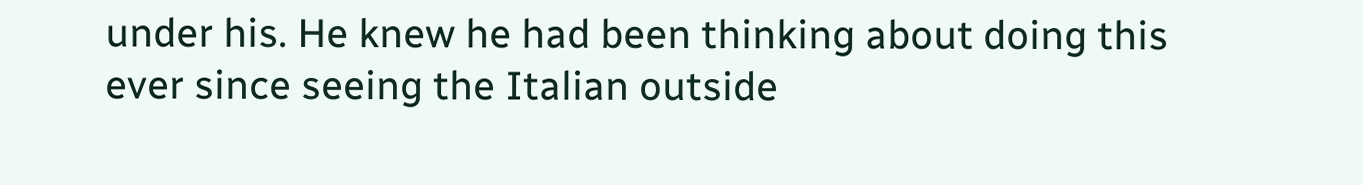under his. He knew he had been thinking about doing this ever since seeing the Italian outside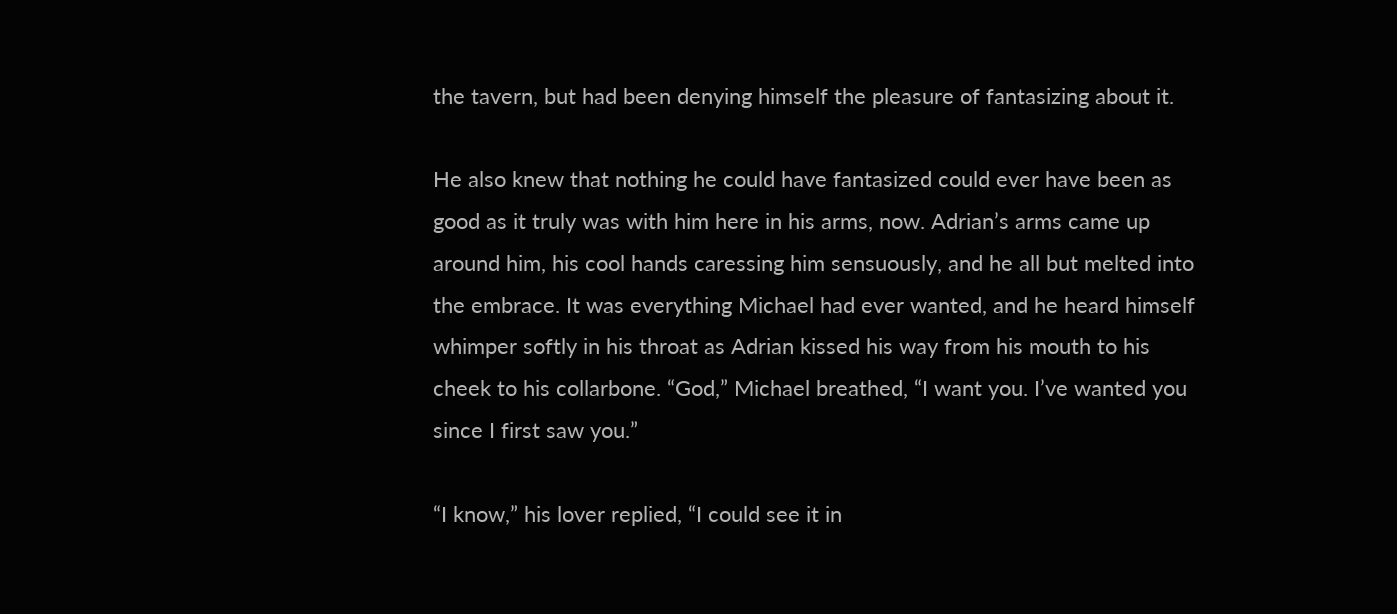the tavern, but had been denying himself the pleasure of fantasizing about it.

He also knew that nothing he could have fantasized could ever have been as good as it truly was with him here in his arms, now. Adrian’s arms came up around him, his cool hands caressing him sensuously, and he all but melted into the embrace. It was everything Michael had ever wanted, and he heard himself whimper softly in his throat as Adrian kissed his way from his mouth to his cheek to his collarbone. “God,” Michael breathed, “I want you. I’ve wanted you since I first saw you.”

“I know,” his lover replied, “I could see it in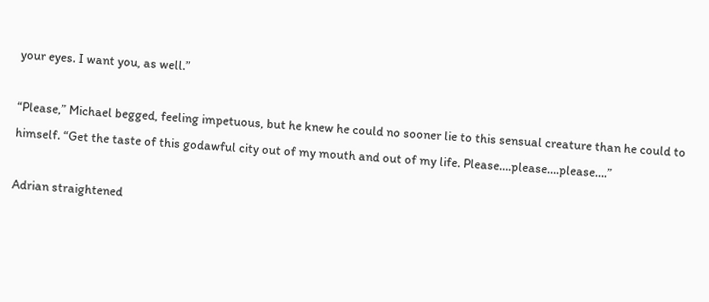your eyes. I want you, as well.”

“Please,” Michael begged, feeling impetuous, but he knew he could no sooner lie to this sensual creature than he could to himself. “Get the taste of this godawful city out of my mouth and out of my life. Please….please….please….”

Adrian straightened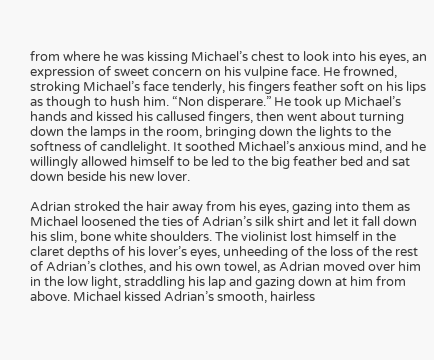from where he was kissing Michael’s chest to look into his eyes, an expression of sweet concern on his vulpine face. He frowned, stroking Michael’s face tenderly, his fingers feather soft on his lips as though to hush him. “Non disperare.” He took up Michael’s hands and kissed his callused fingers, then went about turning down the lamps in the room, bringing down the lights to the softness of candlelight. It soothed Michael’s anxious mind, and he willingly allowed himself to be led to the big feather bed and sat down beside his new lover.

Adrian stroked the hair away from his eyes, gazing into them as Michael loosened the ties of Adrian’s silk shirt and let it fall down his slim, bone white shoulders. The violinist lost himself in the claret depths of his lover’s eyes, unheeding of the loss of the rest of Adrian’s clothes, and his own towel, as Adrian moved over him in the low light, straddling his lap and gazing down at him from above. Michael kissed Adrian’s smooth, hairless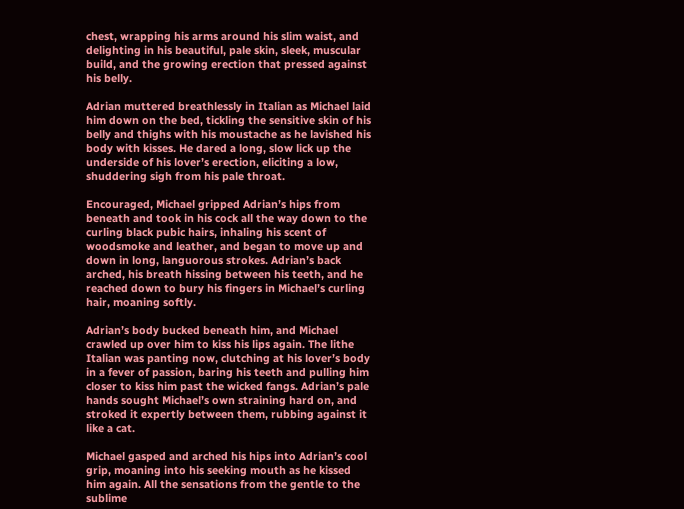chest, wrapping his arms around his slim waist, and delighting in his beautiful, pale skin, sleek, muscular build, and the growing erection that pressed against his belly.

Adrian muttered breathlessly in Italian as Michael laid him down on the bed, tickling the sensitive skin of his belly and thighs with his moustache as he lavished his body with kisses. He dared a long, slow lick up the underside of his lover’s erection, eliciting a low, shuddering sigh from his pale throat.

Encouraged, Michael gripped Adrian’s hips from beneath and took in his cock all the way down to the curling black pubic hairs, inhaling his scent of woodsmoke and leather, and began to move up and down in long, languorous strokes. Adrian’s back arched, his breath hissing between his teeth, and he reached down to bury his fingers in Michael’s curling hair, moaning softly.

Adrian’s body bucked beneath him, and Michael crawled up over him to kiss his lips again. The lithe Italian was panting now, clutching at his lover’s body in a fever of passion, baring his teeth and pulling him closer to kiss him past the wicked fangs. Adrian’s pale hands sought Michael’s own straining hard on, and stroked it expertly between them, rubbing against it like a cat.

Michael gasped and arched his hips into Adrian’s cool grip, moaning into his seeking mouth as he kissed him again. All the sensations from the gentle to the sublime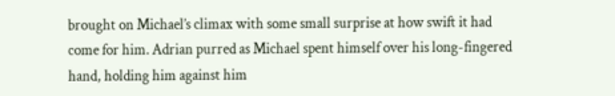brought on Michael’s climax with some small surprise at how swift it had come for him. Adrian purred as Michael spent himself over his long-fingered hand, holding him against him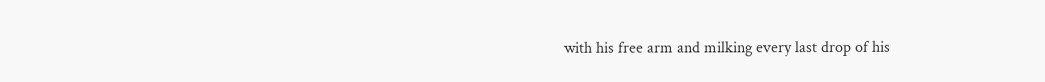with his free arm and milking every last drop of his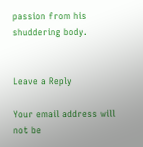passion from his shuddering body.


Leave a Reply

Your email address will not be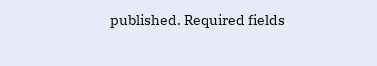published. Required fields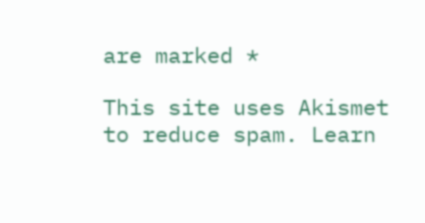are marked *

This site uses Akismet to reduce spam. Learn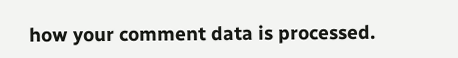how your comment data is processed.